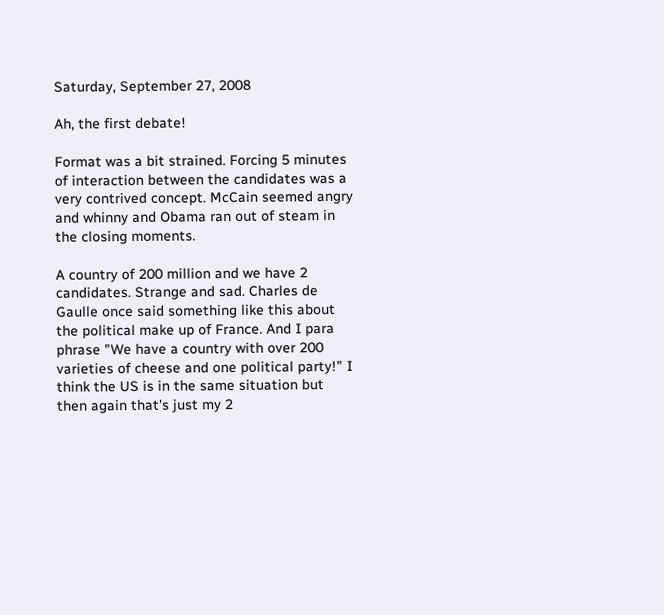Saturday, September 27, 2008

Ah, the first debate!

Format was a bit strained. Forcing 5 minutes of interaction between the candidates was a very contrived concept. McCain seemed angry and whinny and Obama ran out of steam in the closing moments.

A country of 200 million and we have 2 candidates. Strange and sad. Charles de Gaulle once said something like this about the political make up of France. And I para phrase "We have a country with over 200 varieties of cheese and one political party!" I think the US is in the same situation but then again that's just my 2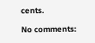cents.

No comments: